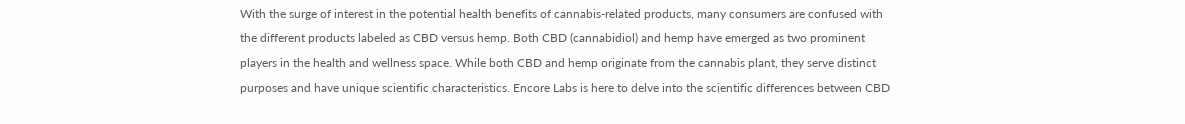With the surge of interest in the potential health benefits of cannabis-related products, many consumers are confused with the different products labeled as CBD versus hemp. Both CBD (cannabidiol) and hemp have emerged as two prominent players in the health and wellness space. While both CBD and hemp originate from the cannabis plant, they serve distinct purposes and have unique scientific characteristics. Encore Labs is here to delve into the scientific differences between CBD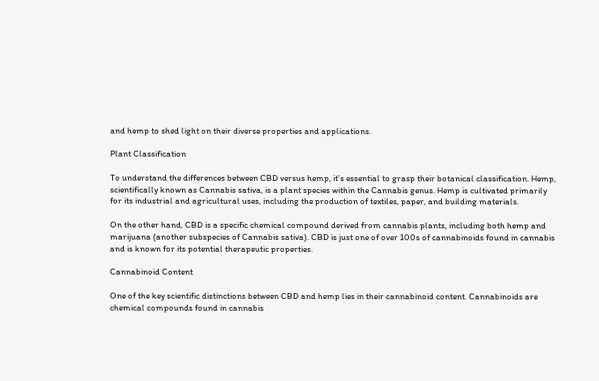and hemp to shed light on their diverse properties and applications.

Plant Classification

To understand the differences between CBD versus hemp, it’s essential to grasp their botanical classification. Hemp, scientifically known as Cannabis sativa, is a plant species within the Cannabis genus. Hemp is cultivated primarily for its industrial and agricultural uses, including the production of textiles, paper, and building materials.

On the other hand, CBD is a specific chemical compound derived from cannabis plants, including both hemp and marijuana (another subspecies of Cannabis sativa). CBD is just one of over 100s of cannabinoids found in cannabis and is known for its potential therapeutic properties.

Cannabinoid Content

One of the key scientific distinctions between CBD and hemp lies in their cannabinoid content. Cannabinoids are chemical compounds found in cannabis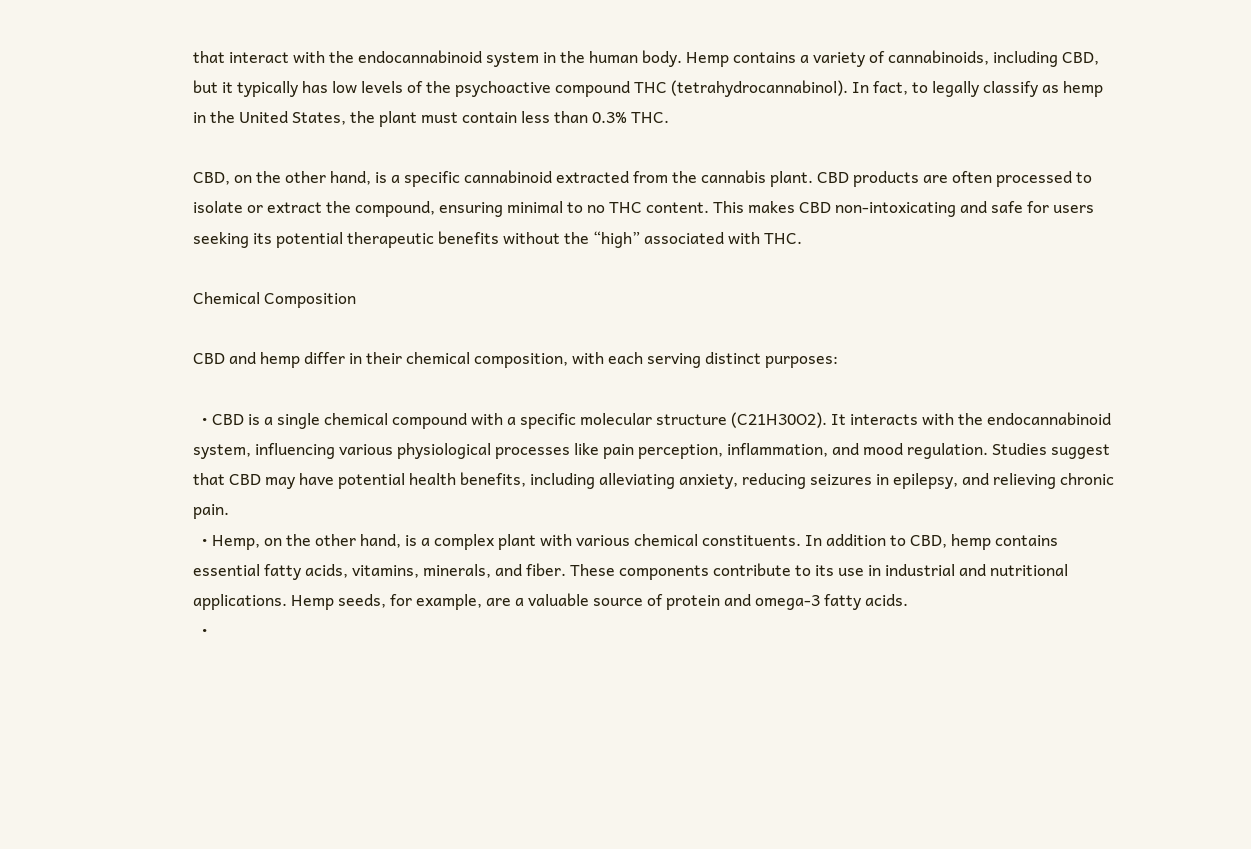that interact with the endocannabinoid system in the human body. Hemp contains a variety of cannabinoids, including CBD, but it typically has low levels of the psychoactive compound THC (tetrahydrocannabinol). In fact, to legally classify as hemp in the United States, the plant must contain less than 0.3% THC.

CBD, on the other hand, is a specific cannabinoid extracted from the cannabis plant. CBD products are often processed to isolate or extract the compound, ensuring minimal to no THC content. This makes CBD non-intoxicating and safe for users seeking its potential therapeutic benefits without the “high” associated with THC.

Chemical Composition

CBD and hemp differ in their chemical composition, with each serving distinct purposes:

  • CBD is a single chemical compound with a specific molecular structure (C21H30O2). It interacts with the endocannabinoid system, influencing various physiological processes like pain perception, inflammation, and mood regulation. Studies suggest that CBD may have potential health benefits, including alleviating anxiety, reducing seizures in epilepsy, and relieving chronic pain.
  • Hemp, on the other hand, is a complex plant with various chemical constituents. In addition to CBD, hemp contains essential fatty acids, vitamins, minerals, and fiber. These components contribute to its use in industrial and nutritional applications. Hemp seeds, for example, are a valuable source of protein and omega-3 fatty acids.
  •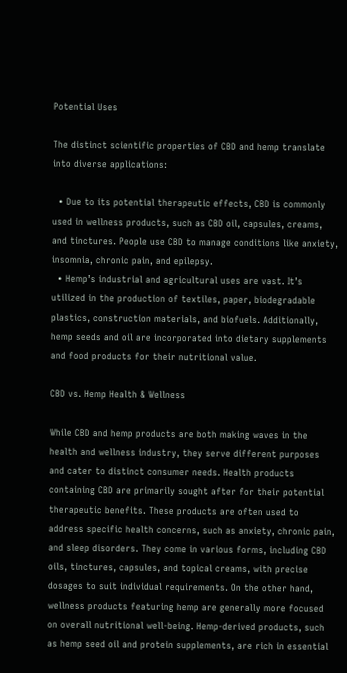Potential Uses

The distinct scientific properties of CBD and hemp translate into diverse applications:

  • Due to its potential therapeutic effects, CBD is commonly used in wellness products, such as CBD oil, capsules, creams, and tinctures. People use CBD to manage conditions like anxiety, insomnia, chronic pain, and epilepsy.
  • Hemp’s industrial and agricultural uses are vast. It’s utilized in the production of textiles, paper, biodegradable plastics, construction materials, and biofuels. Additionally, hemp seeds and oil are incorporated into dietary supplements and food products for their nutritional value.

CBD vs. Hemp Health & Wellness

While CBD and hemp products are both making waves in the health and wellness industry, they serve different purposes and cater to distinct consumer needs. Health products containing CBD are primarily sought after for their potential therapeutic benefits. These products are often used to address specific health concerns, such as anxiety, chronic pain, and sleep disorders. They come in various forms, including CBD oils, tinctures, capsules, and topical creams, with precise dosages to suit individual requirements. On the other hand, wellness products featuring hemp are generally more focused on overall nutritional well-being. Hemp-derived products, such as hemp seed oil and protein supplements, are rich in essential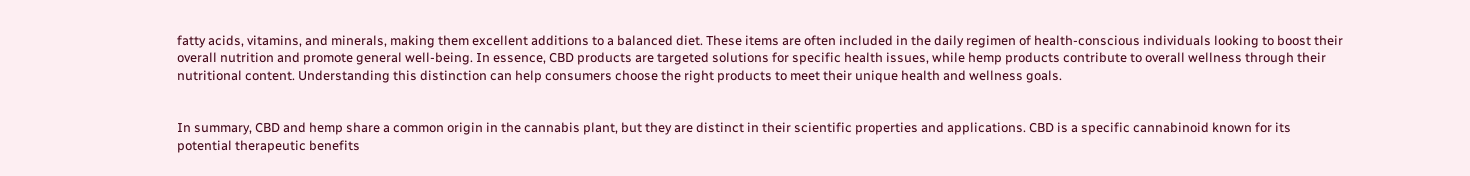fatty acids, vitamins, and minerals, making them excellent additions to a balanced diet. These items are often included in the daily regimen of health-conscious individuals looking to boost their overall nutrition and promote general well-being. In essence, CBD products are targeted solutions for specific health issues, while hemp products contribute to overall wellness through their nutritional content. Understanding this distinction can help consumers choose the right products to meet their unique health and wellness goals.


In summary, CBD and hemp share a common origin in the cannabis plant, but they are distinct in their scientific properties and applications. CBD is a specific cannabinoid known for its potential therapeutic benefits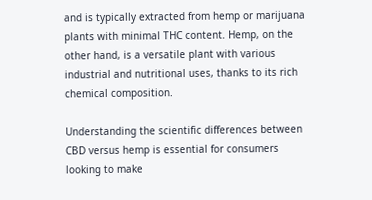and is typically extracted from hemp or marijuana plants with minimal THC content. Hemp, on the other hand, is a versatile plant with various industrial and nutritional uses, thanks to its rich chemical composition.

Understanding the scientific differences between CBD versus hemp is essential for consumers looking to make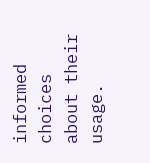informed choices about their usage.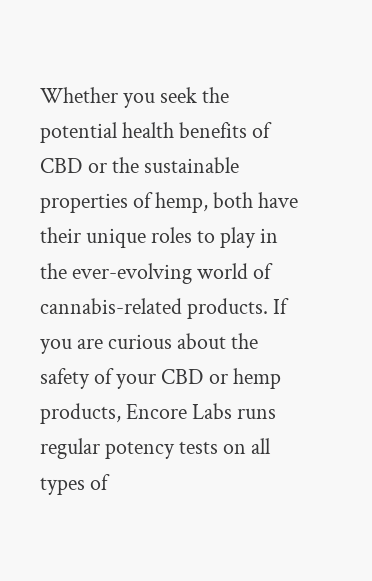Whether you seek the potential health benefits of CBD or the sustainable properties of hemp, both have their unique roles to play in the ever-evolving world of cannabis-related products. If you are curious about the safety of your CBD or hemp products, Encore Labs runs regular potency tests on all types of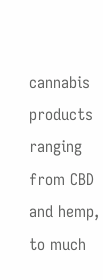cannabis products ranging from CBD and hemp, to much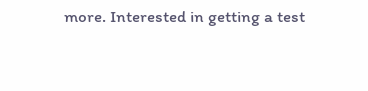more. Interested in getting a test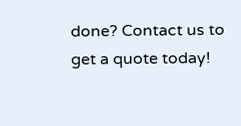done? Contact us to get a quote today!